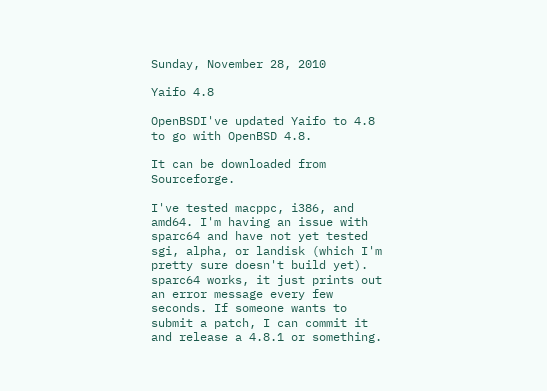Sunday, November 28, 2010

Yaifo 4.8

OpenBSDI've updated Yaifo to 4.8 to go with OpenBSD 4.8.

It can be downloaded from Sourceforge.

I've tested macppc, i386, and amd64. I'm having an issue with sparc64 and have not yet tested sgi, alpha, or landisk (which I'm pretty sure doesn't build yet). sparc64 works, it just prints out an error message every few seconds. If someone wants to submit a patch, I can commit it and release a 4.8.1 or something.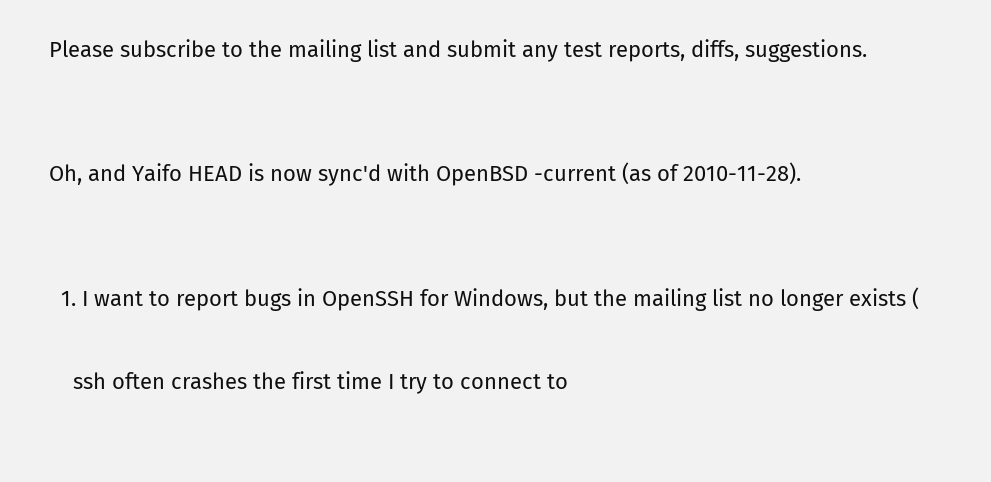Please subscribe to the mailing list and submit any test reports, diffs, suggestions.


Oh, and Yaifo HEAD is now sync'd with OpenBSD -current (as of 2010-11-28).


  1. I want to report bugs in OpenSSH for Windows, but the mailing list no longer exists (

    ssh often crashes the first time I try to connect to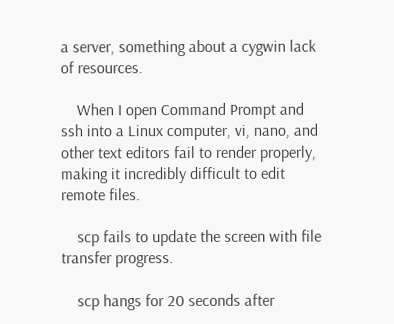a server, something about a cygwin lack of resources.

    When I open Command Prompt and ssh into a Linux computer, vi, nano, and other text editors fail to render properly, making it incredibly difficult to edit remote files.

    scp fails to update the screen with file transfer progress.

    scp hangs for 20 seconds after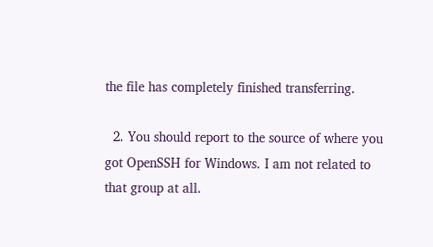the file has completely finished transferring.

  2. You should report to the source of where you got OpenSSH for Windows. I am not related to that group at all.